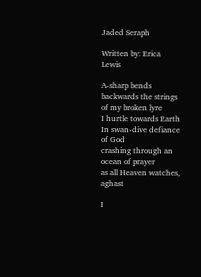Jaded Seraph

Written by: Erica Lewis

A-sharp bends backwards the strings of my broken lyre
I hurtle towards Earth
In swan-dive defiance of God
crashing through an ocean of prayer
as all Heaven watches, aghast

I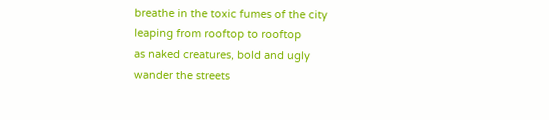breathe in the toxic fumes of the city
leaping from rooftop to rooftop
as naked creatures, bold and ugly
wander the streets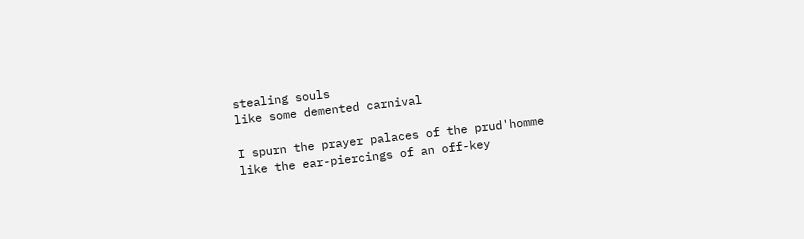stealing souls
like some demented carnival

I spurn the prayer palaces of the prud'homme
like the ear-piercings of an off-key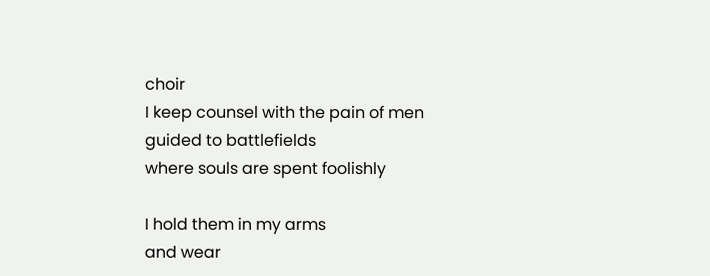choir
I keep counsel with the pain of men
guided to battlefields
where souls are spent foolishly

I hold them in my arms
and wear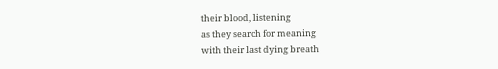their blood, listening
as they search for meaning
with their last dying breath